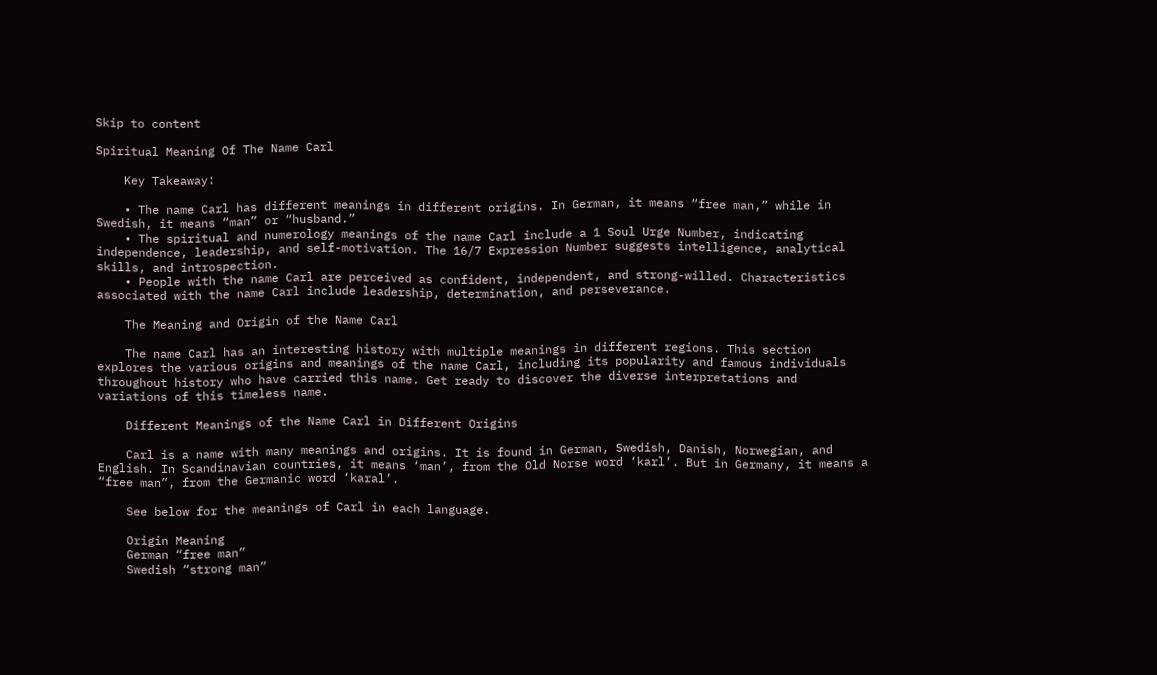Skip to content

Spiritual Meaning Of The Name Carl

    Key Takeaway:

    • The name Carl has different meanings in different origins. In German, it means “free man,” while in Swedish, it means “man” or “husband.”
    • The spiritual and numerology meanings of the name Carl include a 1 Soul Urge Number, indicating independence, leadership, and self-motivation. The 16/7 Expression Number suggests intelligence, analytical skills, and introspection.
    • People with the name Carl are perceived as confident, independent, and strong-willed. Characteristics associated with the name Carl include leadership, determination, and perseverance.

    The Meaning and Origin of the Name Carl

    The name Carl has an interesting history with multiple meanings in different regions. This section explores the various origins and meanings of the name Carl, including its popularity and famous individuals throughout history who have carried this name. Get ready to discover the diverse interpretations and variations of this timeless name.

    Different Meanings of the Name Carl in Different Origins

    Carl is a name with many meanings and origins. It is found in German, Swedish, Danish, Norwegian, and English. In Scandinavian countries, it means ‘man’, from the Old Norse word ‘karl’. But in Germany, it means a “free man”, from the Germanic word ‘karal’.

    See below for the meanings of Carl in each language.

    Origin Meaning
    German “free man”
    Swedish “strong man”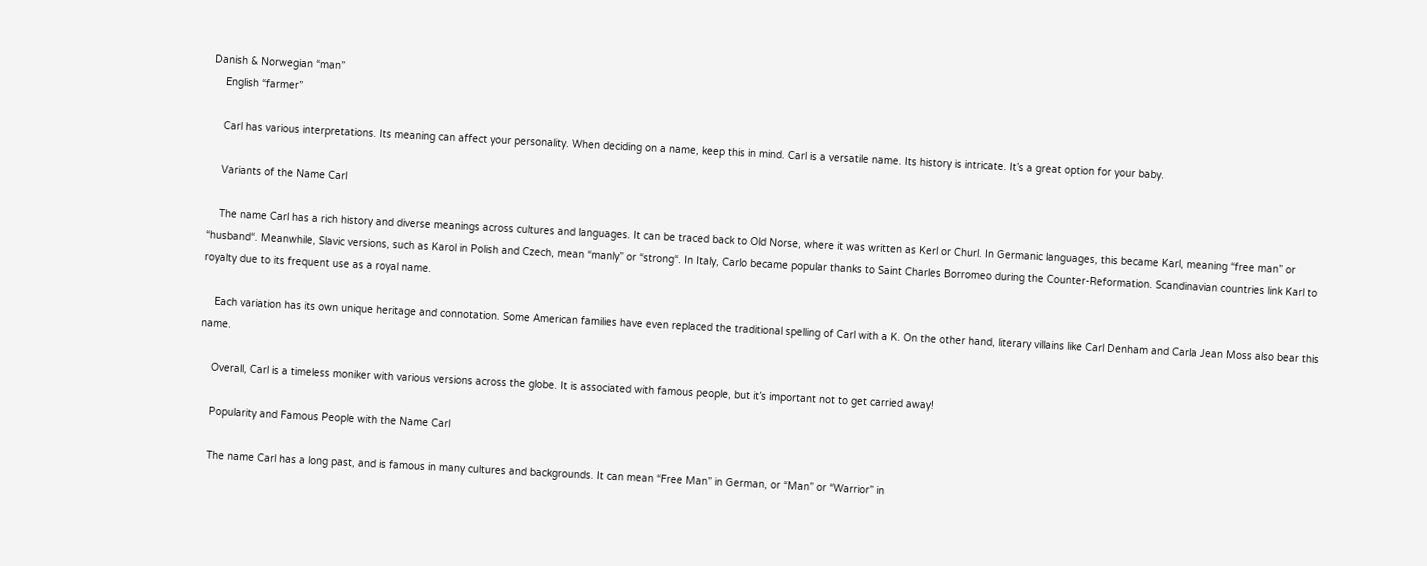Danish & Norwegian “man”
    English “farmer”

    Carl has various interpretations. Its meaning can affect your personality. When deciding on a name, keep this in mind. Carl is a versatile name. Its history is intricate. It’s a great option for your baby.

    Variants of the Name Carl

    The name Carl has a rich history and diverse meanings across cultures and languages. It can be traced back to Old Norse, where it was written as Kerl or Churl. In Germanic languages, this became Karl, meaning “free man” or “husband“. Meanwhile, Slavic versions, such as Karol in Polish and Czech, mean “manly” or “strong“. In Italy, Carlo became popular thanks to Saint Charles Borromeo during the Counter-Reformation. Scandinavian countries link Karl to royalty due to its frequent use as a royal name.

    Each variation has its own unique heritage and connotation. Some American families have even replaced the traditional spelling of Carl with a K. On the other hand, literary villains like Carl Denham and Carla Jean Moss also bear this name.

    Overall, Carl is a timeless moniker with various versions across the globe. It is associated with famous people, but it’s important not to get carried away!

    Popularity and Famous People with the Name Carl

    The name Carl has a long past, and is famous in many cultures and backgrounds. It can mean “Free Man” in German, or “Man” or “Warrior” in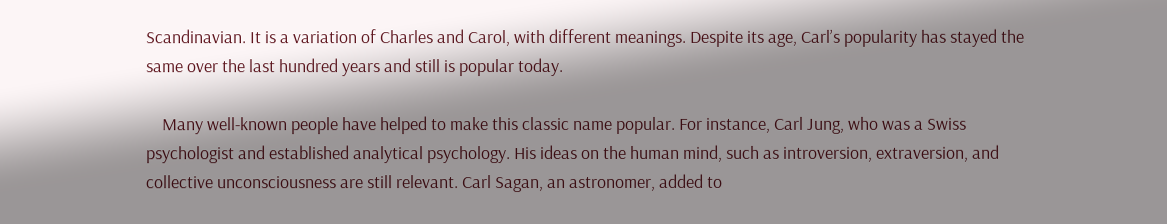Scandinavian. It is a variation of Charles and Carol, with different meanings. Despite its age, Carl’s popularity has stayed the same over the last hundred years and still is popular today.

    Many well-known people have helped to make this classic name popular. For instance, Carl Jung, who was a Swiss psychologist and established analytical psychology. His ideas on the human mind, such as introversion, extraversion, and collective unconsciousness are still relevant. Carl Sagan, an astronomer, added to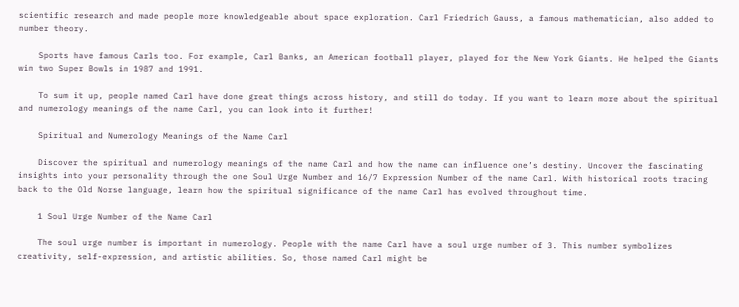scientific research and made people more knowledgeable about space exploration. Carl Friedrich Gauss, a famous mathematician, also added to number theory.

    Sports have famous Carls too. For example, Carl Banks, an American football player, played for the New York Giants. He helped the Giants win two Super Bowls in 1987 and 1991.

    To sum it up, people named Carl have done great things across history, and still do today. If you want to learn more about the spiritual and numerology meanings of the name Carl, you can look into it further!

    Spiritual and Numerology Meanings of the Name Carl

    Discover the spiritual and numerology meanings of the name Carl and how the name can influence one’s destiny. Uncover the fascinating insights into your personality through the one Soul Urge Number and 16/7 Expression Number of the name Carl. With historical roots tracing back to the Old Norse language, learn how the spiritual significance of the name Carl has evolved throughout time.

    1 Soul Urge Number of the Name Carl

    The soul urge number is important in numerology. People with the name Carl have a soul urge number of 3. This number symbolizes creativity, self-expression, and artistic abilities. So, those named Carl might be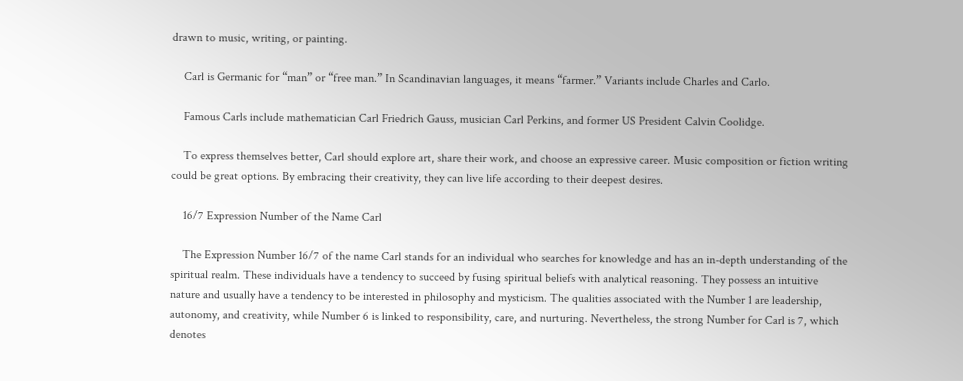drawn to music, writing, or painting.

    Carl is Germanic for “man” or “free man.” In Scandinavian languages, it means “farmer.” Variants include Charles and Carlo.

    Famous Carls include mathematician Carl Friedrich Gauss, musician Carl Perkins, and former US President Calvin Coolidge.

    To express themselves better, Carl should explore art, share their work, and choose an expressive career. Music composition or fiction writing could be great options. By embracing their creativity, they can live life according to their deepest desires.

    16/7 Expression Number of the Name Carl

    The Expression Number 16/7 of the name Carl stands for an individual who searches for knowledge and has an in-depth understanding of the spiritual realm. These individuals have a tendency to succeed by fusing spiritual beliefs with analytical reasoning. They possess an intuitive nature and usually have a tendency to be interested in philosophy and mysticism. The qualities associated with the Number 1 are leadership, autonomy, and creativity, while Number 6 is linked to responsibility, care, and nurturing. Nevertheless, the strong Number for Carl is 7, which denotes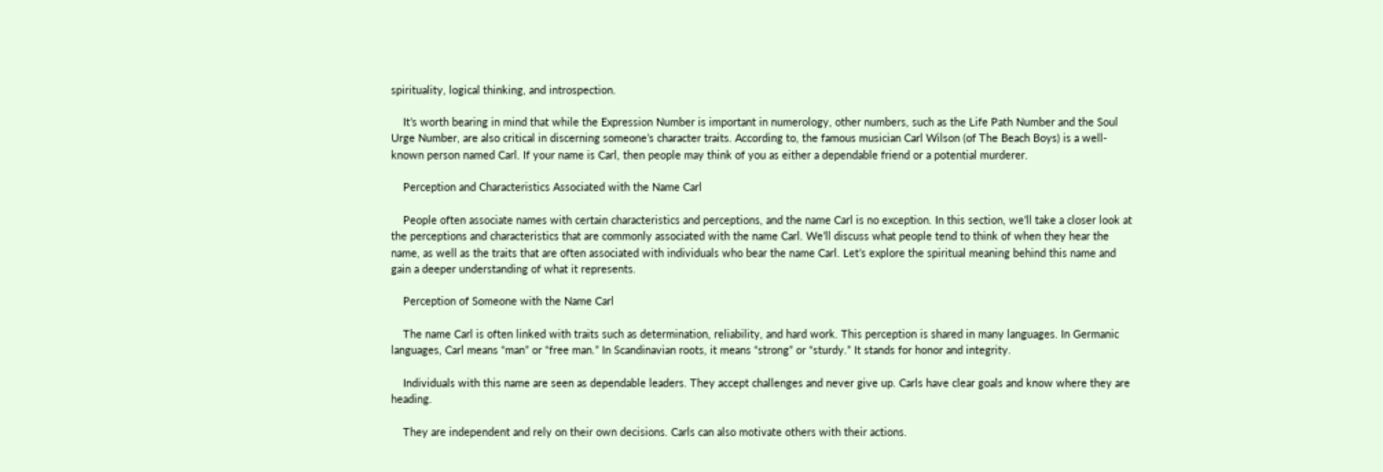spirituality, logical thinking, and introspection.

    It’s worth bearing in mind that while the Expression Number is important in numerology, other numbers, such as the Life Path Number and the Soul Urge Number, are also critical in discerning someone’s character traits. According to, the famous musician Carl Wilson (of The Beach Boys) is a well-known person named Carl. If your name is Carl, then people may think of you as either a dependable friend or a potential murderer.

    Perception and Characteristics Associated with the Name Carl

    People often associate names with certain characteristics and perceptions, and the name Carl is no exception. In this section, we’ll take a closer look at the perceptions and characteristics that are commonly associated with the name Carl. We’ll discuss what people tend to think of when they hear the name, as well as the traits that are often associated with individuals who bear the name Carl. Let’s explore the spiritual meaning behind this name and gain a deeper understanding of what it represents.

    Perception of Someone with the Name Carl

    The name Carl is often linked with traits such as determination, reliability, and hard work. This perception is shared in many languages. In Germanic languages, Carl means “man” or “free man.” In Scandinavian roots, it means “strong” or “sturdy.” It stands for honor and integrity.

    Individuals with this name are seen as dependable leaders. They accept challenges and never give up. Carls have clear goals and know where they are heading.

    They are independent and rely on their own decisions. Carls can also motivate others with their actions.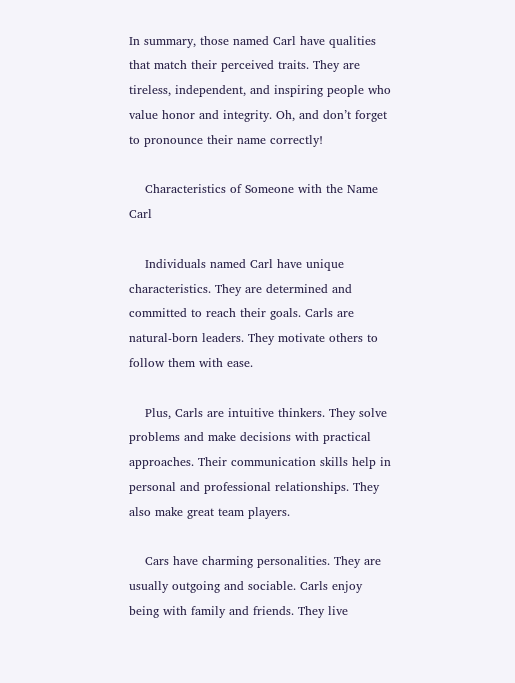In summary, those named Carl have qualities that match their perceived traits. They are tireless, independent, and inspiring people who value honor and integrity. Oh, and don’t forget to pronounce their name correctly!

    Characteristics of Someone with the Name Carl

    Individuals named Carl have unique characteristics. They are determined and committed to reach their goals. Carls are natural-born leaders. They motivate others to follow them with ease.

    Plus, Carls are intuitive thinkers. They solve problems and make decisions with practical approaches. Their communication skills help in personal and professional relationships. They also make great team players.

    Cars have charming personalities. They are usually outgoing and sociable. Carls enjoy being with family and friends. They live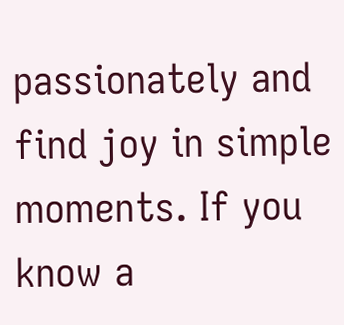passionately and find joy in simple moments. If you know a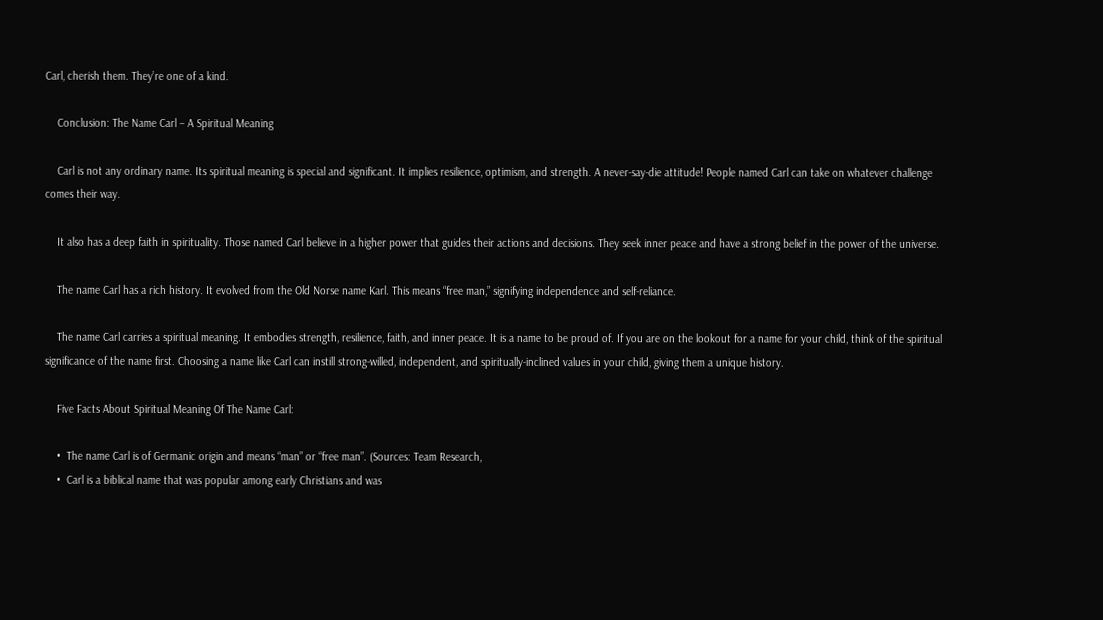Carl, cherish them. They’re one of a kind.

    Conclusion: The Name Carl – A Spiritual Meaning

    Carl is not any ordinary name. Its spiritual meaning is special and significant. It implies resilience, optimism, and strength. A never-say-die attitude! People named Carl can take on whatever challenge comes their way.

    It also has a deep faith in spirituality. Those named Carl believe in a higher power that guides their actions and decisions. They seek inner peace and have a strong belief in the power of the universe.

    The name Carl has a rich history. It evolved from the Old Norse name Karl. This means “free man,” signifying independence and self-reliance.

    The name Carl carries a spiritual meaning. It embodies strength, resilience, faith, and inner peace. It is a name to be proud of. If you are on the lookout for a name for your child, think of the spiritual significance of the name first. Choosing a name like Carl can instill strong-willed, independent, and spiritually-inclined values in your child, giving them a unique history.

    Five Facts About Spiritual Meaning Of The Name Carl:

    •  The name Carl is of Germanic origin and means “man” or “free man”. (Sources: Team Research,
    •  Carl is a biblical name that was popular among early Christians and was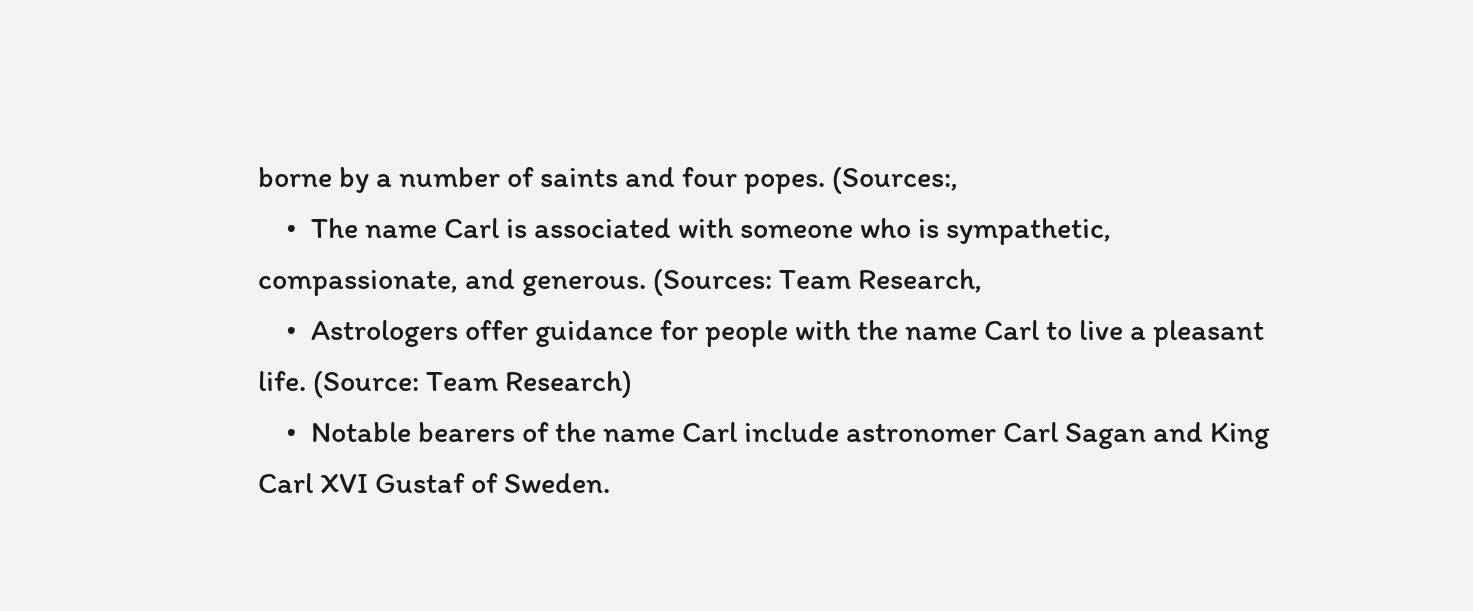borne by a number of saints and four popes. (Sources:,
    •  The name Carl is associated with someone who is sympathetic, compassionate, and generous. (Sources: Team Research,
    •  Astrologers offer guidance for people with the name Carl to live a pleasant life. (Source: Team Research)
    •  Notable bearers of the name Carl include astronomer Carl Sagan and King Carl XVI Gustaf of Sweden.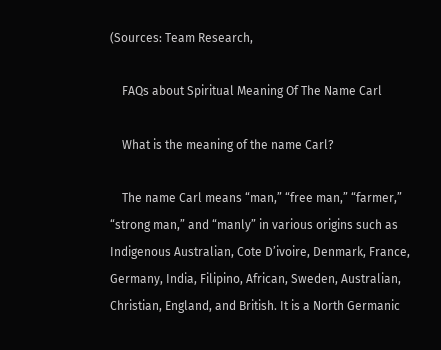(Sources: Team Research,

    FAQs about Spiritual Meaning Of The Name Carl

    What is the meaning of the name Carl?

    The name Carl means “man,” “free man,” “farmer,” “strong man,” and “manly” in various origins such as Indigenous Australian, Cote D’ivoire, Denmark, France, Germany, India, Filipino, African, Sweden, Australian, Christian, England, and British. It is a North Germanic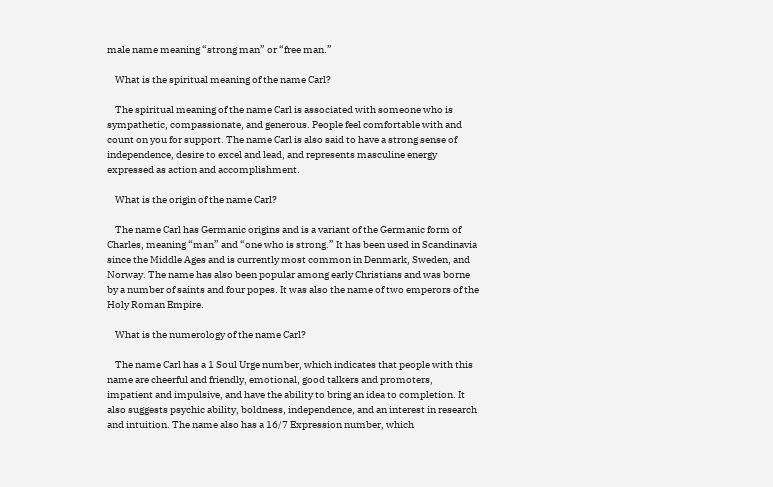male name meaning “strong man” or “free man.”

    What is the spiritual meaning of the name Carl?

    The spiritual meaning of the name Carl is associated with someone who is sympathetic, compassionate, and generous. People feel comfortable with and count on you for support. The name Carl is also said to have a strong sense of independence, desire to excel and lead, and represents masculine energy expressed as action and accomplishment.

    What is the origin of the name Carl?

    The name Carl has Germanic origins and is a variant of the Germanic form of Charles, meaning “man” and “one who is strong.” It has been used in Scandinavia since the Middle Ages and is currently most common in Denmark, Sweden, and Norway. The name has also been popular among early Christians and was borne by a number of saints and four popes. It was also the name of two emperors of the Holy Roman Empire.

    What is the numerology of the name Carl?

    The name Carl has a 1 Soul Urge number, which indicates that people with this name are cheerful and friendly, emotional, good talkers and promoters, impatient and impulsive, and have the ability to bring an idea to completion. It also suggests psychic ability, boldness, independence, and an interest in research and intuition. The name also has a 16/7 Expression number, which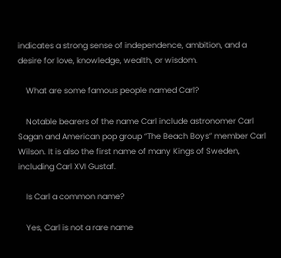indicates a strong sense of independence, ambition, and a desire for love, knowledge, wealth, or wisdom.

    What are some famous people named Carl?

    Notable bearers of the name Carl include astronomer Carl Sagan and American pop group “The Beach Boys” member Carl Wilson. It is also the first name of many Kings of Sweden, including Carl XVI Gustaf.

    Is Carl a common name?

    Yes, Carl is not a rare name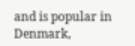and is popular in Denmark,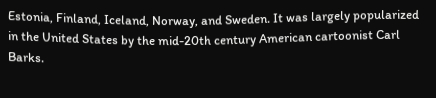Estonia, Finland, Iceland, Norway, and Sweden. It was largely popularized in the United States by the mid-20th century American cartoonist Carl Barks.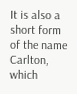It is also a short form of the name Carlton, which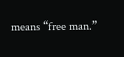means “free man.”